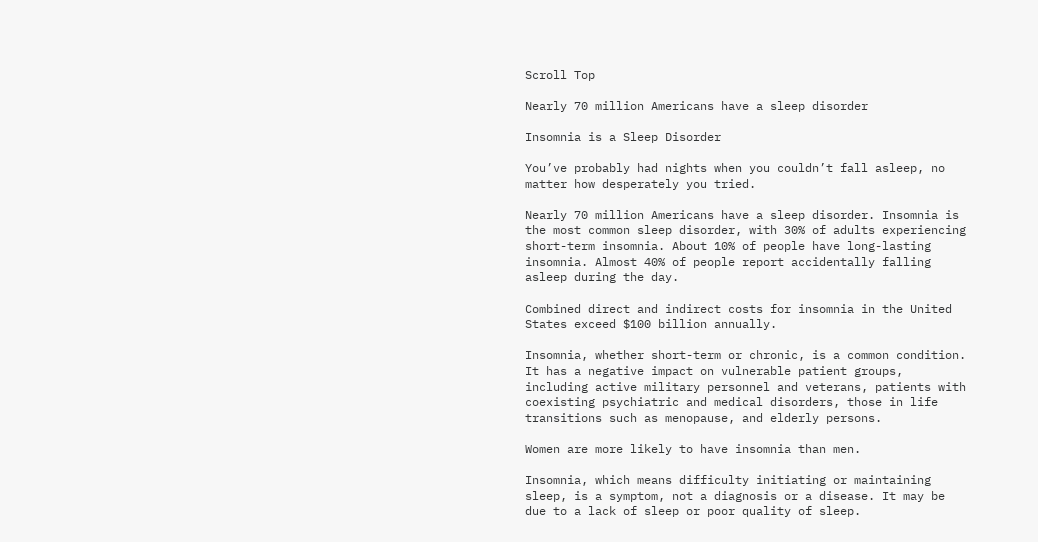Scroll Top

Nearly 70 million Americans have a sleep disorder

Insomnia is a Sleep Disorder

You’ve probably had nights when you couldn’t fall asleep, no matter how desperately you tried.

Nearly 70 million Americans have a sleep disorder. Insomnia is the most common sleep disorder, with 30% of adults experiencing short-term insomnia. About 10% of people have long-lasting insomnia. Almost 40% of people report accidentally falling asleep during the day.

Combined direct and indirect costs for insomnia in the United States exceed $100 billion annually.

Insomnia, whether short-term or chronic, is a common condition. It has a negative impact on vulnerable patient groups, including active military personnel and veterans, patients with coexisting psychiatric and medical disorders, those in life transitions such as menopause, and elderly persons.

Women are more likely to have insomnia than men.

Insomnia, which means difficulty initiating or maintaining sleep, is a symptom, not a diagnosis or a disease. It may be due to a lack of sleep or poor quality of sleep.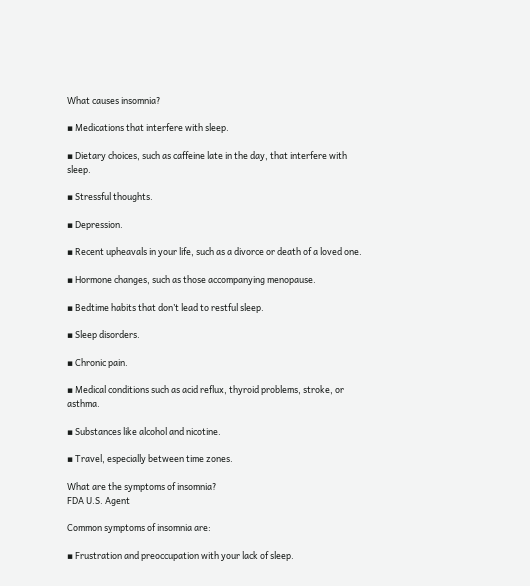What causes insomnia?

▪ Medications that interfere with sleep.

▪ Dietary choices, such as caffeine late in the day, that interfere with sleep.

▪ Stressful thoughts.

▪ Depression.

▪ Recent upheavals in your life, such as a divorce or death of a loved one.

▪ Hormone changes, such as those accompanying menopause.

▪ Bedtime habits that don’t lead to restful sleep.

▪ Sleep disorders.

▪ Chronic pain.

▪ Medical conditions such as acid reflux, thyroid problems, stroke, or asthma.

▪ Substances like alcohol and nicotine.

▪ Travel, especially between time zones.

What are the symptoms of insomnia?
FDA U.S. Agent

Common symptoms of insomnia are:

▪ Frustration and preoccupation with your lack of sleep.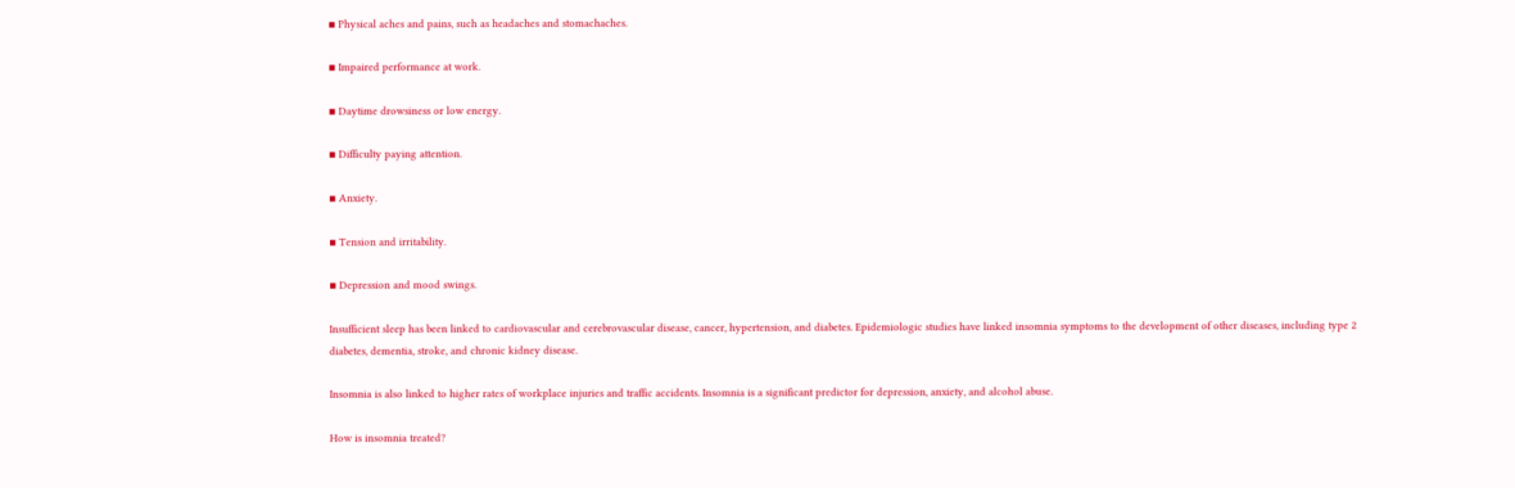▪ Physical aches and pains, such as headaches and stomachaches.

▪ Impaired performance at work.

▪ Daytime drowsiness or low energy.

▪ Difficulty paying attention.

▪ Anxiety.

▪ Tension and irritability.

▪ Depression and mood swings.

Insufficient sleep has been linked to cardiovascular and cerebrovascular disease, cancer, hypertension, and diabetes. Epidemiologic studies have linked insomnia symptoms to the development of other diseases, including type 2 diabetes, dementia, stroke, and chronic kidney disease.

Insomnia is also linked to higher rates of workplace injuries and traffic accidents. Insomnia is a significant predictor for depression, anxiety, and alcohol abuse.

How is insomnia treated?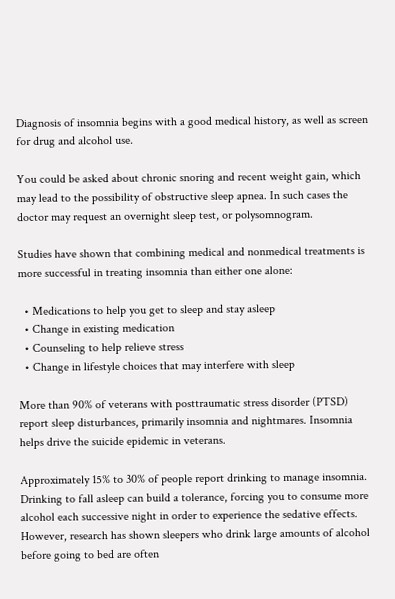Diagnosis of insomnia begins with a good medical history, as well as screen for drug and alcohol use.

You could be asked about chronic snoring and recent weight gain, which may lead to the possibility of obstructive sleep apnea. In such cases the doctor may request an overnight sleep test, or polysomnogram.

Studies have shown that combining medical and nonmedical treatments is more successful in treating insomnia than either one alone:

  • Medications to help you get to sleep and stay asleep
  • Change in existing medication
  • Counseling to help relieve stress
  • Change in lifestyle choices that may interfere with sleep

More than 90% of veterans with posttraumatic stress disorder (PTSD) report sleep disturbances, primarily insomnia and nightmares. Insomnia helps drive the suicide epidemic in veterans.

Approximately 15% to 30% of people report drinking to manage insomnia. Drinking to fall asleep can build a tolerance, forcing you to consume more alcohol each successive night in order to experience the sedative effects. However, research has shown sleepers who drink large amounts of alcohol before going to bed are often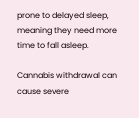prone to delayed sleep, meaning they need more time to fall asleep.

Cannabis withdrawal can cause severe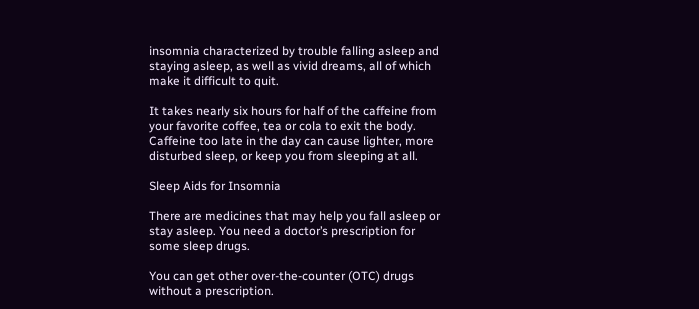insomnia characterized by trouble falling asleep and staying asleep, as well as vivid dreams, all of which make it difficult to quit.

It takes nearly six hours for half of the caffeine from your favorite coffee, tea or cola to exit the body. Caffeine too late in the day can cause lighter, more disturbed sleep, or keep you from sleeping at all.

Sleep Aids for Insomnia

There are medicines that may help you fall asleep or stay asleep. You need a doctor’s prescription for some sleep drugs.

You can get other over-the-counter (OTC) drugs without a prescription.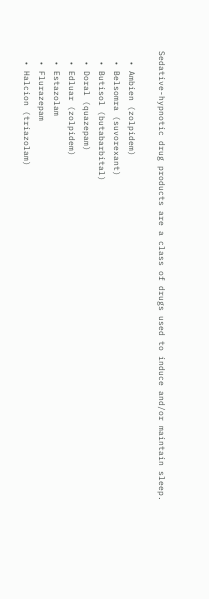Sedative-hypnotic drug products are a class of drugs used to induce and/or maintain sleep.

  • Ambien (zolpidem)
  • Belsomra (suvorexant)
  • Butisol (butabarbital)
  • Doral (quazepam)
  • Edluar (zolpidem)
  • Estazolam
  • Flurazepam
  • Halcion (triazolam)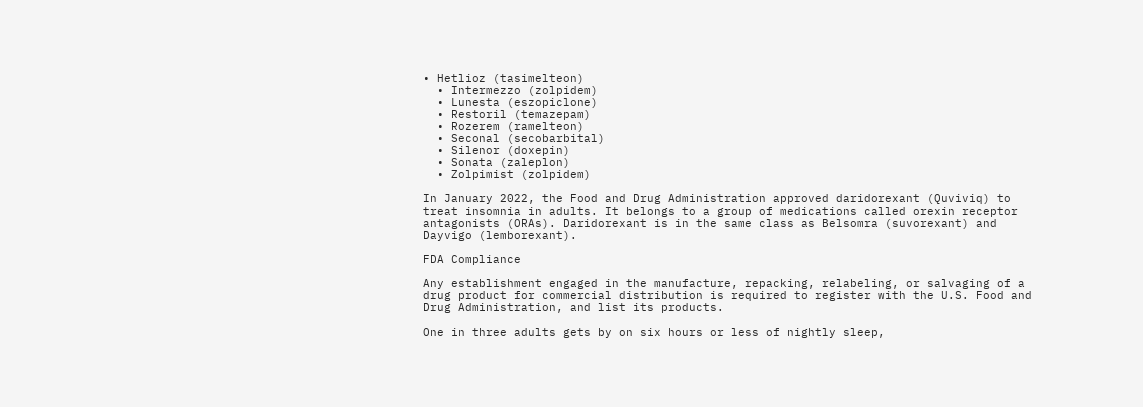• Hetlioz (tasimelteon)
  • Intermezzo (zolpidem)
  • Lunesta (eszopiclone)
  • Restoril (temazepam)
  • Rozerem (ramelteon)
  • Seconal (secobarbital)
  • Silenor (doxepin)
  • Sonata (zaleplon)
  • Zolpimist (zolpidem)

In January 2022, the Food and Drug Administration approved daridorexant (Quviviq) to treat insomnia in adults. It belongs to a group of medications called orexin receptor antagonists (ORAs). Daridorexant is in the same class as Belsomra (suvorexant) and Dayvigo (lemborexant).

FDA Compliance

Any establishment engaged in the manufacture, repacking, relabeling, or salvaging of a drug product for commercial distribution is required to register with the U.S. Food and Drug Administration, and list its products.

One in three adults gets by on six hours or less of nightly sleep,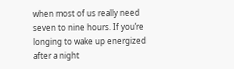when most of us really need seven to nine hours. If you’re longing to wake up energized after a night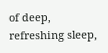of deep, refreshing sleep,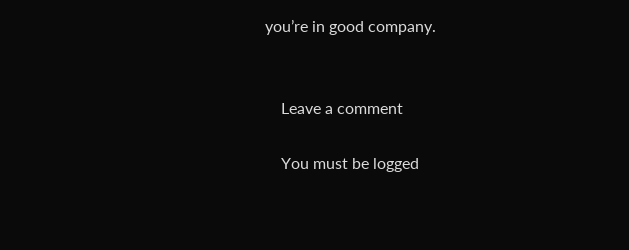you’re in good company.


    Leave a comment

    You must be logged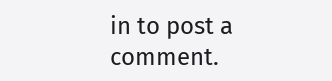in to post a comment.